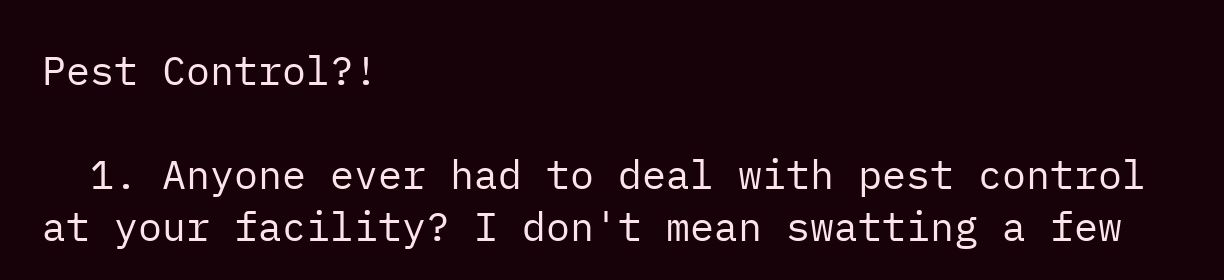Pest Control?!

  1. Anyone ever had to deal with pest control at your facility? I don't mean swatting a few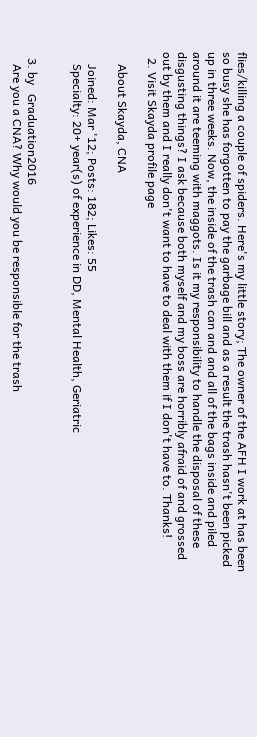flies/killing a couple of spiders. Here's my little story; The owner of the AFH I work at has been so busy she has forgotten to pay the garbage bill and as a result the trash hasn't been picked up in three weeks. Now, the inside of the trash can and and all of the bags inside and piled around it are teeming with maggots. Is it my responsibility to handle the disposal of these disgusting things? I ask because both myself and my boss are horribly afraid of and grossed out by them and I really don't want to have to deal with them if I don't have to. Thanks!
  2. Visit Skayda profile page

    About Skayda, CNA

    Joined: Mar '12; Posts: 182; Likes: 55
    Specialty: 20+ year(s) of experience in DD, Mental Health, Geriatric


  3. by   Graduation2016
    Are you a CNA? Why would you be responsible for the trash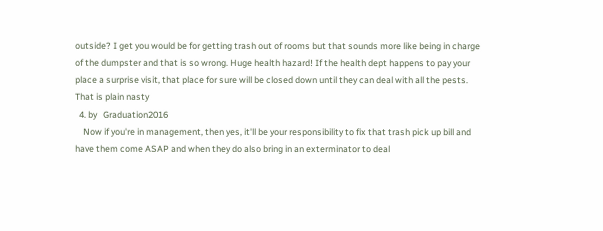outside? I get you would be for getting trash out of rooms but that sounds more like being in charge of the dumpster and that is so wrong. Huge health hazard! If the health dept happens to pay your place a surprise visit, that place for sure will be closed down until they can deal with all the pests. That is plain nasty
  4. by   Graduation2016
    Now if you're in management, then yes, it'll be your responsibility to fix that trash pick up bill and have them come ASAP and when they do also bring in an exterminator to deal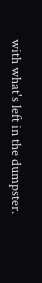with what's left in the dumpster.